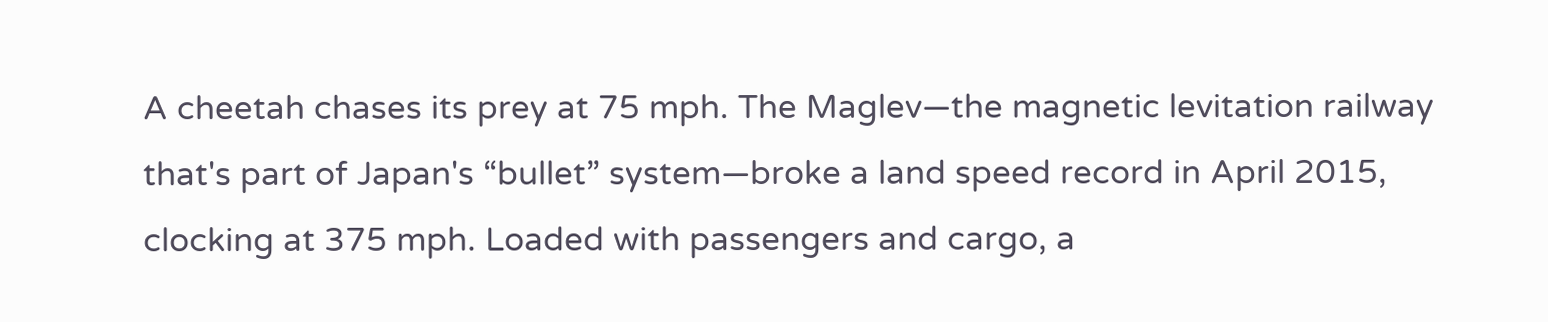A cheetah chases its prey at 75 mph. The Maglev—the magnetic levitation railway that's part of Japan's “bullet” system—broke a land speed record in April 2015, clocking at 375 mph. Loaded with passengers and cargo, a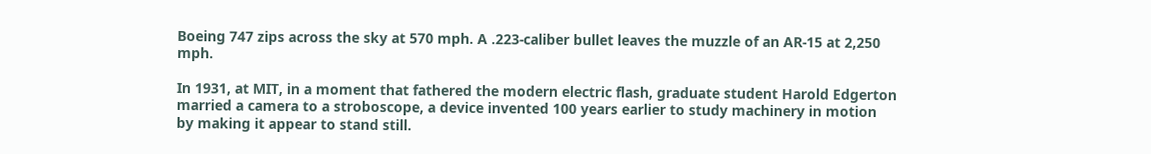Boeing 747 zips across the sky at 570 mph. A .223-caliber bullet leaves the muzzle of an AR-15 at 2,250 mph.

In 1931, at MIT, in a moment that fathered the modern electric flash, graduate student Harold Edgerton married a camera to a stroboscope, a device invented 100 years earlier to study machinery in motion by making it appear to stand still.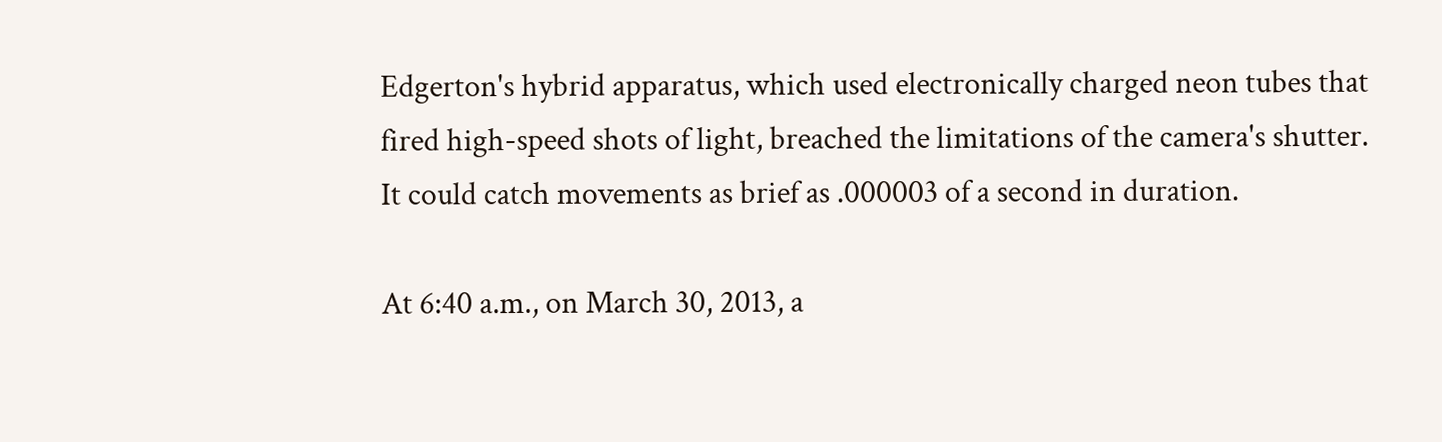Edgerton's hybrid apparatus, which used electronically charged neon tubes that fired high-speed shots of light, breached the limitations of the camera's shutter. It could catch movements as brief as .000003 of a second in duration.

At 6:40 a.m., on March 30, 2013, a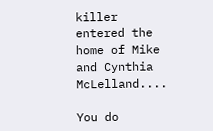killer entered the home of Mike and Cynthia McLelland....

You do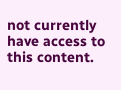not currently have access to this content.